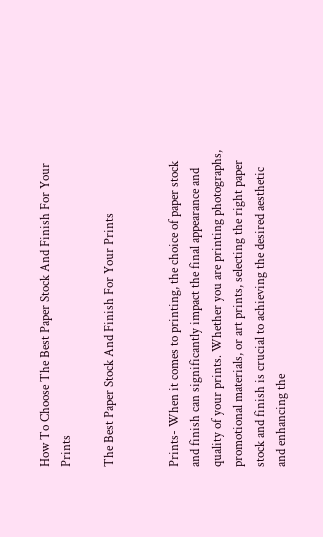How To Choose The Best Paper Stock And Finish For Your Prints

The Best Paper Stock And Finish For Your Prints


Prints- When it comes to printing, the choice of paper stock and finish can significantly impact the final appearance and quality of your prints. Whether you are printing photographs, promotional materials, or art prints, selecting the right paper stock and finish is crucial to achieving the desired aesthetic and enhancing the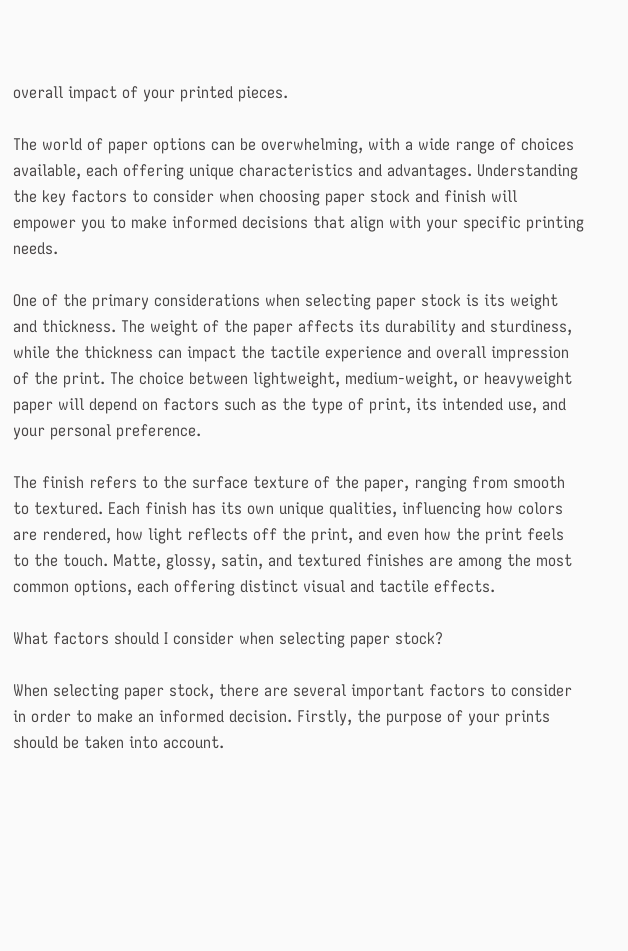overall impact of your printed pieces.

The world of paper options can be overwhelming, with a wide range of choices available, each offering unique characteristics and advantages. Understanding the key factors to consider when choosing paper stock and finish will empower you to make informed decisions that align with your specific printing needs.

One of the primary considerations when selecting paper stock is its weight and thickness. The weight of the paper affects its durability and sturdiness, while the thickness can impact the tactile experience and overall impression of the print. The choice between lightweight, medium-weight, or heavyweight paper will depend on factors such as the type of print, its intended use, and your personal preference.

The finish refers to the surface texture of the paper, ranging from smooth to textured. Each finish has its own unique qualities, influencing how colors are rendered, how light reflects off the print, and even how the print feels to the touch. Matte, glossy, satin, and textured finishes are among the most common options, each offering distinct visual and tactile effects.

What factors should I consider when selecting paper stock?

When selecting paper stock, there are several important factors to consider in order to make an informed decision. Firstly, the purpose of your prints should be taken into account.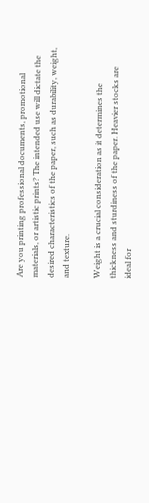Are you printing professional documents, promotional materials, or artistic prints? The intended use will dictate the desired characteristics of the paper, such as durability, weight, and texture.

Weight is a crucial consideration as it determines the thickness and sturdiness of the paper. Heavier stocks are ideal for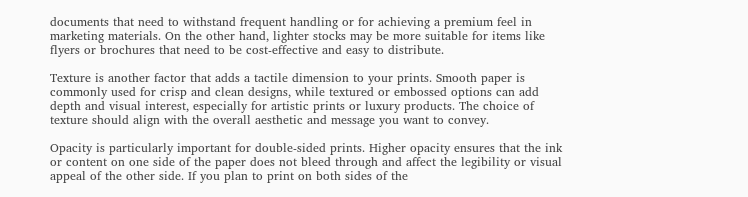documents that need to withstand frequent handling or for achieving a premium feel in marketing materials. On the other hand, lighter stocks may be more suitable for items like flyers or brochures that need to be cost-effective and easy to distribute.

Texture is another factor that adds a tactile dimension to your prints. Smooth paper is commonly used for crisp and clean designs, while textured or embossed options can add depth and visual interest, especially for artistic prints or luxury products. The choice of texture should align with the overall aesthetic and message you want to convey.

Opacity is particularly important for double-sided prints. Higher opacity ensures that the ink or content on one side of the paper does not bleed through and affect the legibility or visual appeal of the other side. If you plan to print on both sides of the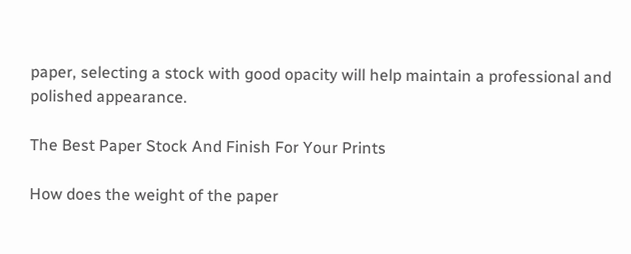paper, selecting a stock with good opacity will help maintain a professional and polished appearance.

The Best Paper Stock And Finish For Your Prints

How does the weight of the paper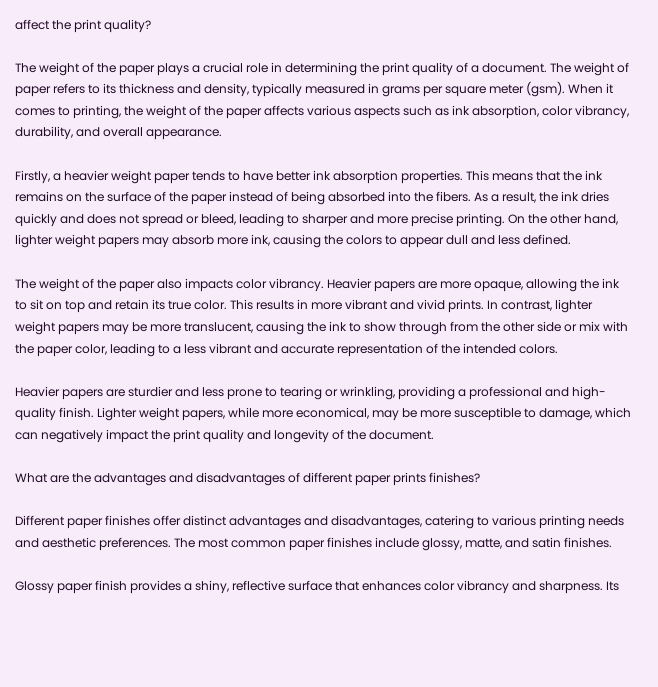affect the print quality?

The weight of the paper plays a crucial role in determining the print quality of a document. The weight of paper refers to its thickness and density, typically measured in grams per square meter (gsm). When it comes to printing, the weight of the paper affects various aspects such as ink absorption, color vibrancy, durability, and overall appearance.

Firstly, a heavier weight paper tends to have better ink absorption properties. This means that the ink remains on the surface of the paper instead of being absorbed into the fibers. As a result, the ink dries quickly and does not spread or bleed, leading to sharper and more precise printing. On the other hand, lighter weight papers may absorb more ink, causing the colors to appear dull and less defined.

The weight of the paper also impacts color vibrancy. Heavier papers are more opaque, allowing the ink to sit on top and retain its true color. This results in more vibrant and vivid prints. In contrast, lighter weight papers may be more translucent, causing the ink to show through from the other side or mix with the paper color, leading to a less vibrant and accurate representation of the intended colors.

Heavier papers are sturdier and less prone to tearing or wrinkling, providing a professional and high-quality finish. Lighter weight papers, while more economical, may be more susceptible to damage, which can negatively impact the print quality and longevity of the document.

What are the advantages and disadvantages of different paper prints finishes?

Different paper finishes offer distinct advantages and disadvantages, catering to various printing needs and aesthetic preferences. The most common paper finishes include glossy, matte, and satin finishes.

Glossy paper finish provides a shiny, reflective surface that enhances color vibrancy and sharpness. Its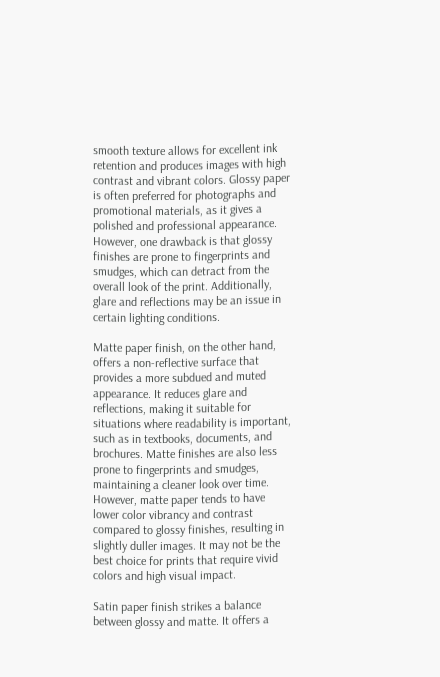smooth texture allows for excellent ink retention and produces images with high contrast and vibrant colors. Glossy paper is often preferred for photographs and promotional materials, as it gives a polished and professional appearance. However, one drawback is that glossy finishes are prone to fingerprints and smudges, which can detract from the overall look of the print. Additionally, glare and reflections may be an issue in certain lighting conditions.

Matte paper finish, on the other hand, offers a non-reflective surface that provides a more subdued and muted appearance. It reduces glare and reflections, making it suitable for situations where readability is important, such as in textbooks, documents, and brochures. Matte finishes are also less prone to fingerprints and smudges, maintaining a cleaner look over time. However, matte paper tends to have lower color vibrancy and contrast compared to glossy finishes, resulting in slightly duller images. It may not be the best choice for prints that require vivid colors and high visual impact.

Satin paper finish strikes a balance between glossy and matte. It offers a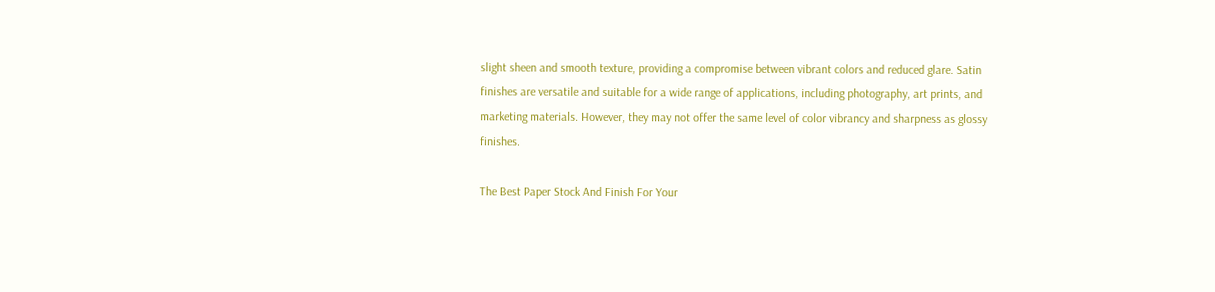slight sheen and smooth texture, providing a compromise between vibrant colors and reduced glare. Satin finishes are versatile and suitable for a wide range of applications, including photography, art prints, and marketing materials. However, they may not offer the same level of color vibrancy and sharpness as glossy finishes.

The Best Paper Stock And Finish For Your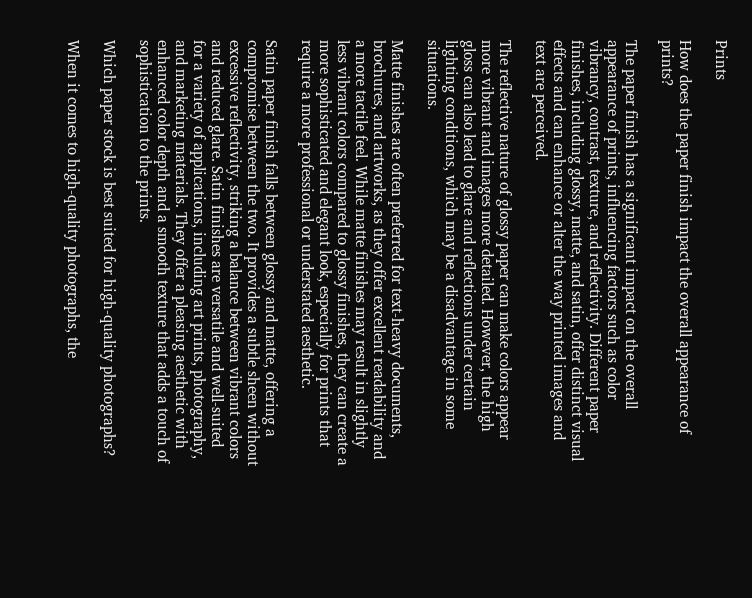Prints

How does the paper finish impact the overall appearance of prints?

The paper finish has a significant impact on the overall appearance of prints, influencing factors such as color vibrancy, contrast, texture, and reflectivity. Different paper finishes, including glossy, matte, and satin, offer distinct visual effects and can enhance or alter the way printed images and text are perceived.

The reflective nature of glossy paper can make colors appear more vibrant and images more detailed. However, the high gloss can also lead to glare and reflections under certain lighting conditions, which may be a disadvantage in some situations.

Matte finishes are often preferred for text-heavy documents, brochures, and artworks, as they offer excellent readability and a more tactile feel. While matte finishes may result in slightly less vibrant colors compared to glossy finishes, they can create a more sophisticated and elegant look, especially for prints that require a more professional or understated aesthetic.

Satin paper finish falls between glossy and matte, offering a compromise between the two. It provides a subtle sheen without excessive reflectivity, striking a balance between vibrant colors and reduced glare. Satin finishes are versatile and well-suited for a variety of applications, including art prints, photography, and marketing materials. They offer a pleasing aesthetic with enhanced color depth and a smooth texture that adds a touch of sophistication to the prints.

Which paper stock is best suited for high-quality photographs?

When it comes to high-quality photographs, the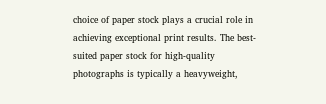choice of paper stock plays a crucial role in achieving exceptional print results. The best-suited paper stock for high-quality photographs is typically a heavyweight,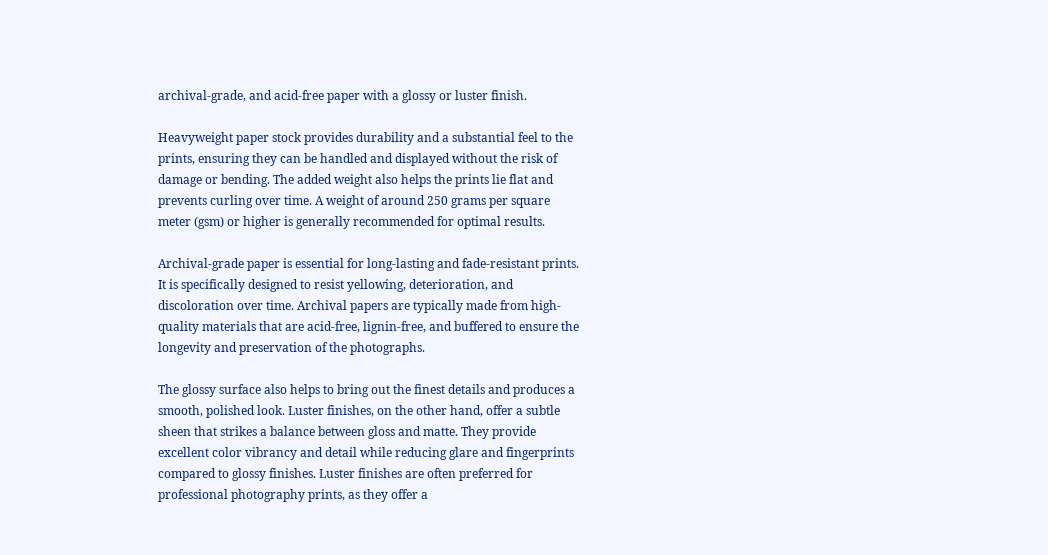archival-grade, and acid-free paper with a glossy or luster finish.

Heavyweight paper stock provides durability and a substantial feel to the prints, ensuring they can be handled and displayed without the risk of damage or bending. The added weight also helps the prints lie flat and prevents curling over time. A weight of around 250 grams per square meter (gsm) or higher is generally recommended for optimal results.

Archival-grade paper is essential for long-lasting and fade-resistant prints. It is specifically designed to resist yellowing, deterioration, and discoloration over time. Archival papers are typically made from high-quality materials that are acid-free, lignin-free, and buffered to ensure the longevity and preservation of the photographs.

The glossy surface also helps to bring out the finest details and produces a smooth, polished look. Luster finishes, on the other hand, offer a subtle sheen that strikes a balance between gloss and matte. They provide excellent color vibrancy and detail while reducing glare and fingerprints compared to glossy finishes. Luster finishes are often preferred for professional photography prints, as they offer a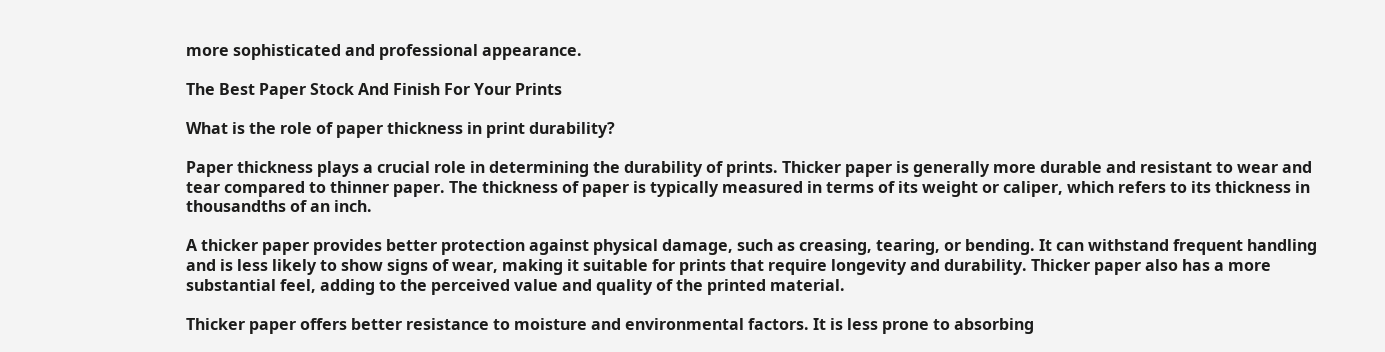more sophisticated and professional appearance.

The Best Paper Stock And Finish For Your Prints

What is the role of paper thickness in print durability?

Paper thickness plays a crucial role in determining the durability of prints. Thicker paper is generally more durable and resistant to wear and tear compared to thinner paper. The thickness of paper is typically measured in terms of its weight or caliper, which refers to its thickness in thousandths of an inch.

A thicker paper provides better protection against physical damage, such as creasing, tearing, or bending. It can withstand frequent handling and is less likely to show signs of wear, making it suitable for prints that require longevity and durability. Thicker paper also has a more substantial feel, adding to the perceived value and quality of the printed material.

Thicker paper offers better resistance to moisture and environmental factors. It is less prone to absorbing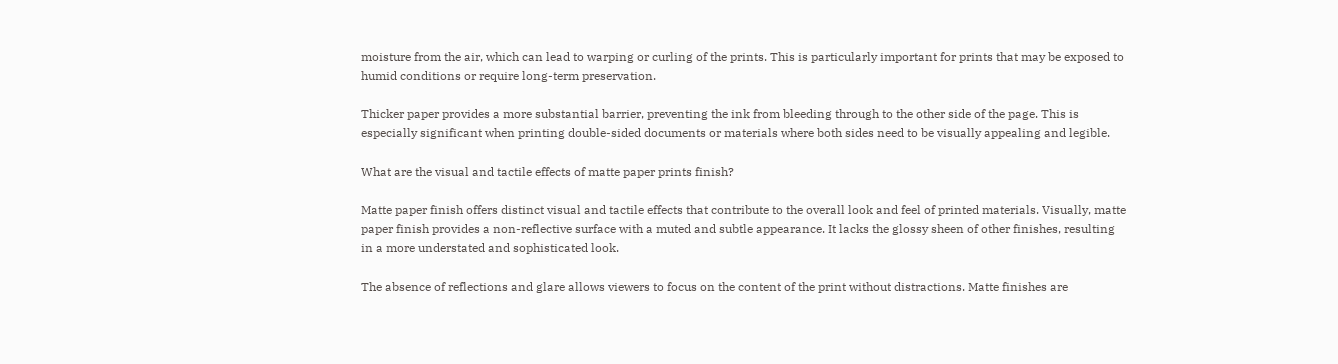moisture from the air, which can lead to warping or curling of the prints. This is particularly important for prints that may be exposed to humid conditions or require long-term preservation.

Thicker paper provides a more substantial barrier, preventing the ink from bleeding through to the other side of the page. This is especially significant when printing double-sided documents or materials where both sides need to be visually appealing and legible.

What are the visual and tactile effects of matte paper prints finish?

Matte paper finish offers distinct visual and tactile effects that contribute to the overall look and feel of printed materials. Visually, matte paper finish provides a non-reflective surface with a muted and subtle appearance. It lacks the glossy sheen of other finishes, resulting in a more understated and sophisticated look.

The absence of reflections and glare allows viewers to focus on the content of the print without distractions. Matte finishes are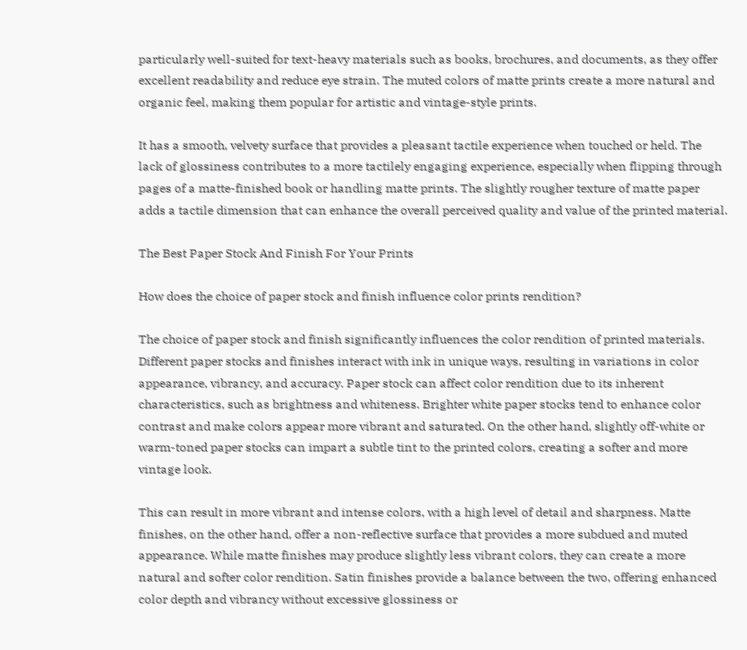particularly well-suited for text-heavy materials such as books, brochures, and documents, as they offer excellent readability and reduce eye strain. The muted colors of matte prints create a more natural and organic feel, making them popular for artistic and vintage-style prints.

It has a smooth, velvety surface that provides a pleasant tactile experience when touched or held. The lack of glossiness contributes to a more tactilely engaging experience, especially when flipping through pages of a matte-finished book or handling matte prints. The slightly rougher texture of matte paper adds a tactile dimension that can enhance the overall perceived quality and value of the printed material.

The Best Paper Stock And Finish For Your Prints

How does the choice of paper stock and finish influence color prints rendition?

The choice of paper stock and finish significantly influences the color rendition of printed materials. Different paper stocks and finishes interact with ink in unique ways, resulting in variations in color appearance, vibrancy, and accuracy. Paper stock can affect color rendition due to its inherent characteristics, such as brightness and whiteness. Brighter white paper stocks tend to enhance color contrast and make colors appear more vibrant and saturated. On the other hand, slightly off-white or warm-toned paper stocks can impart a subtle tint to the printed colors, creating a softer and more vintage look.

This can result in more vibrant and intense colors, with a high level of detail and sharpness. Matte finishes, on the other hand, offer a non-reflective surface that provides a more subdued and muted appearance. While matte finishes may produce slightly less vibrant colors, they can create a more natural and softer color rendition. Satin finishes provide a balance between the two, offering enhanced color depth and vibrancy without excessive glossiness or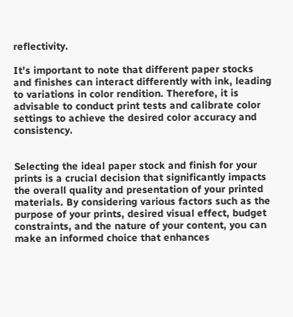reflectivity.

It’s important to note that different paper stocks and finishes can interact differently with ink, leading to variations in color rendition. Therefore, it is advisable to conduct print tests and calibrate color settings to achieve the desired color accuracy and consistency.


Selecting the ideal paper stock and finish for your prints is a crucial decision that significantly impacts the overall quality and presentation of your printed materials. By considering various factors such as the purpose of your prints, desired visual effect, budget constraints, and the nature of your content, you can make an informed choice that enhances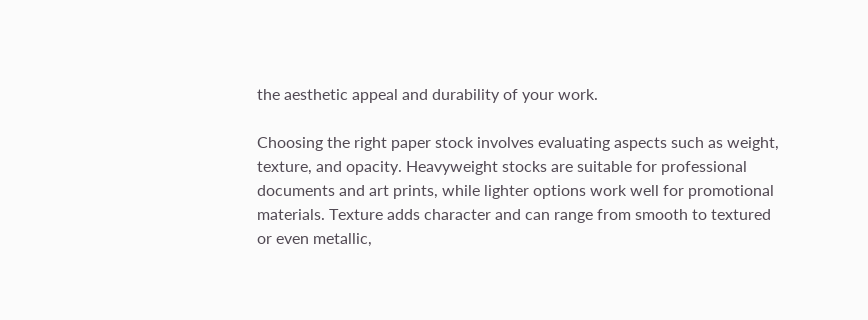the aesthetic appeal and durability of your work.

Choosing the right paper stock involves evaluating aspects such as weight, texture, and opacity. Heavyweight stocks are suitable for professional documents and art prints, while lighter options work well for promotional materials. Texture adds character and can range from smooth to textured or even metallic,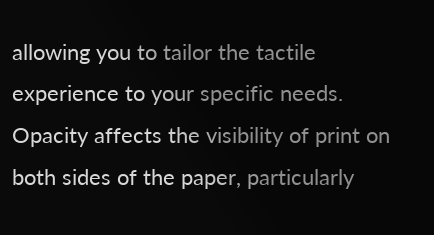allowing you to tailor the tactile experience to your specific needs. Opacity affects the visibility of print on both sides of the paper, particularly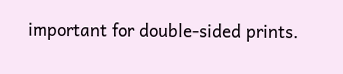important for double-sided prints.